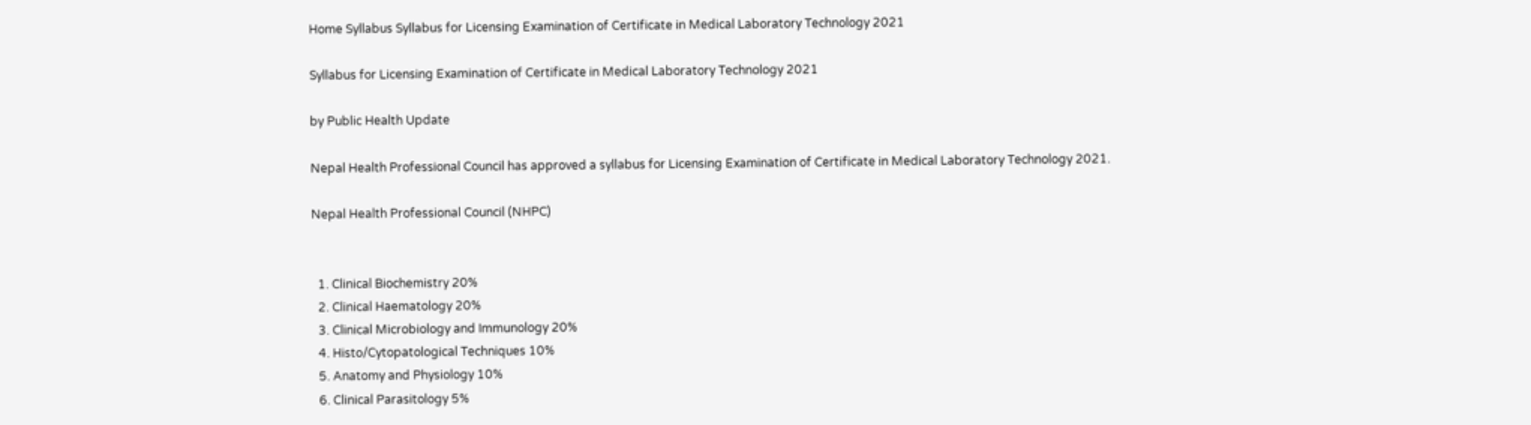Home Syllabus Syllabus for Licensing Examination of Certificate in Medical Laboratory Technology 2021

Syllabus for Licensing Examination of Certificate in Medical Laboratory Technology 2021

by Public Health Update

Nepal Health Professional Council has approved a syllabus for Licensing Examination of Certificate in Medical Laboratory Technology 2021.

Nepal Health Professional Council (NHPC)


  1. Clinical Biochemistry 20%
  2. Clinical Haematology 20%
  3. Clinical Microbiology and Immunology 20%
  4. Histo/Cytopatological Techniques 10%
  5. Anatomy and Physiology 10%
  6. Clinical Parasitology 5%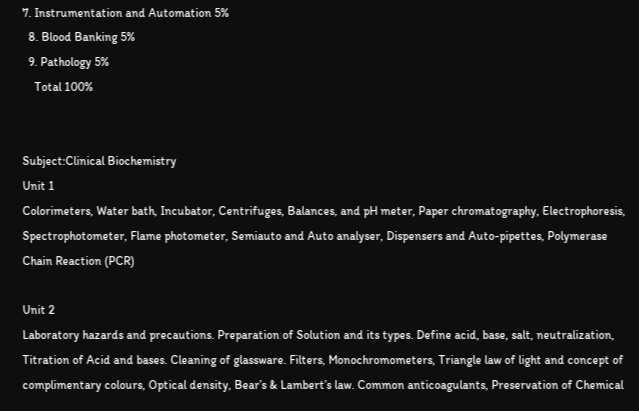7. Instrumentation and Automation 5%
  8. Blood Banking 5%
  9. Pathology 5%
    Total 100%


Subject:Clinical Biochemistry
Unit 1
Colorimeters, Water bath, Incubator, Centrifuges, Balances, and pH meter, Paper chromatography, Electrophoresis, Spectrophotometer, Flame photometer, Semiauto and Auto analyser, Dispensers and Auto-pipettes, Polymerase Chain Reaction (PCR)

Unit 2
Laboratory hazards and precautions. Preparation of Solution and its types. Define acid, base, salt, neutralization, Titration of Acid and bases. Cleaning of glassware. Filters, Monochromometers, Triangle law of light and concept of complimentary colours, Optical density, Bear’s & Lambert’s law. Common anticoagulants, Preservation of Chemical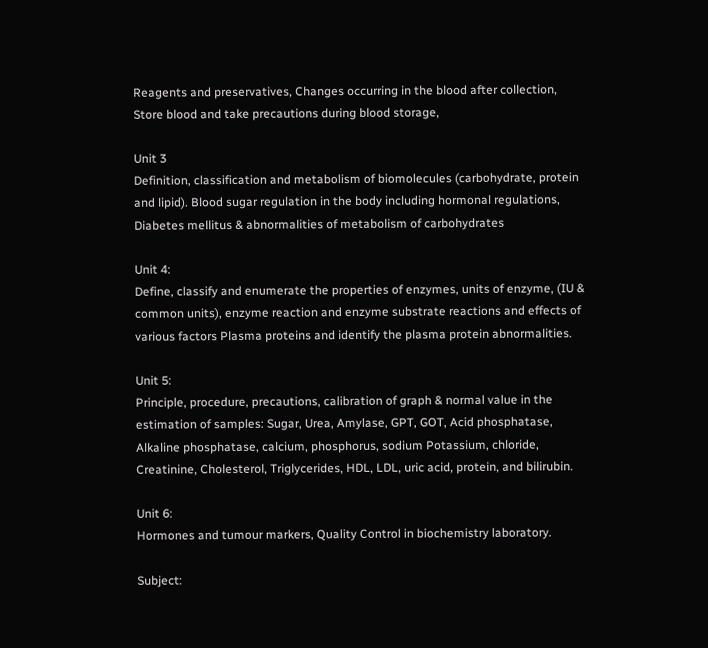Reagents and preservatives, Changes occurring in the blood after collection, Store blood and take precautions during blood storage,

Unit 3
Definition, classification and metabolism of biomolecules (carbohydrate, protein and lipid). Blood sugar regulation in the body including hormonal regulations, Diabetes mellitus & abnormalities of metabolism of carbohydrates

Unit 4:
Define, classify and enumerate the properties of enzymes, units of enzyme, (IU & common units), enzyme reaction and enzyme substrate reactions and effects of various factors Plasma proteins and identify the plasma protein abnormalities.

Unit 5:
Principle, procedure, precautions, calibration of graph & normal value in the estimation of samples: Sugar, Urea, Amylase, GPT, GOT, Acid phosphatase, Alkaline phosphatase, calcium, phosphorus, sodium Potassium, chloride, Creatinine, Cholesterol, Triglycerides, HDL, LDL, uric acid, protein, and bilirubin.

Unit 6:
Hormones and tumour markers, Quality Control in biochemistry laboratory.

Subject: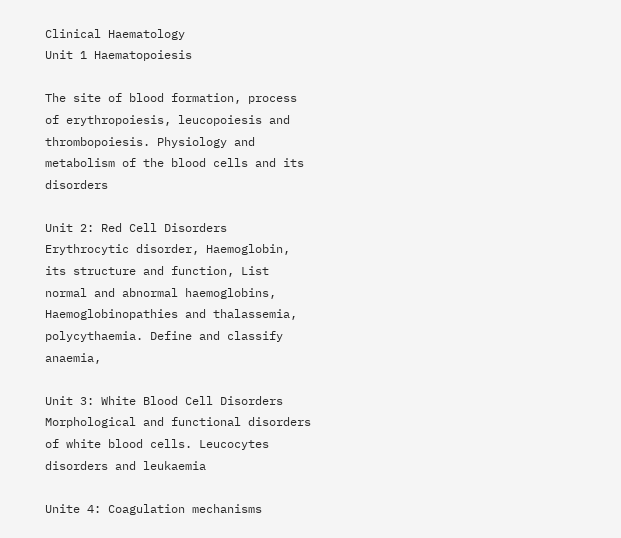Clinical Haematology
Unit 1 Haematopoiesis

The site of blood formation, process of erythropoiesis, leucopoiesis and thrombopoiesis. Physiology and metabolism of the blood cells and its disorders

Unit 2: Red Cell Disorders
Erythrocytic disorder, Haemoglobin, its structure and function, List normal and abnormal haemoglobins, Haemoglobinopathies and thalassemia, polycythaemia. Define and classify anaemia,

Unit 3: White Blood Cell Disorders
Morphological and functional disorders of white blood cells. Leucocytes disorders and leukaemia

Unite 4: Coagulation mechanisms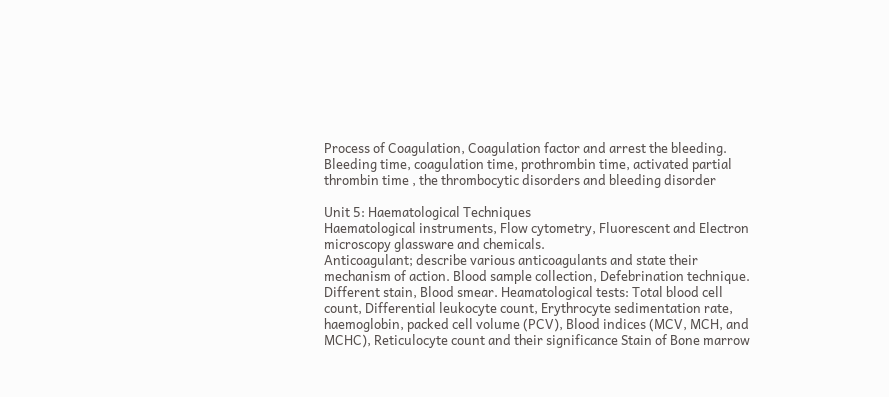Process of Coagulation, Coagulation factor and arrest the bleeding. Bleeding time, coagulation time, prothrombin time, activated partial thrombin time , the thrombocytic disorders and bleeding disorder

Unit 5: Haematological Techniques
Haematological instruments, Flow cytometry, Fluorescent and Electron microscopy glassware and chemicals.
Anticoagulant; describe various anticoagulants and state their mechanism of action. Blood sample collection, Defebrination technique. Different stain, Blood smear. Heamatological tests: Total blood cell count, Differential leukocyte count, Erythrocyte sedimentation rate, haemoglobin, packed cell volume (PCV), Blood indices (MCV, MCH, and MCHC), Reticulocyte count and their significance Stain of Bone marrow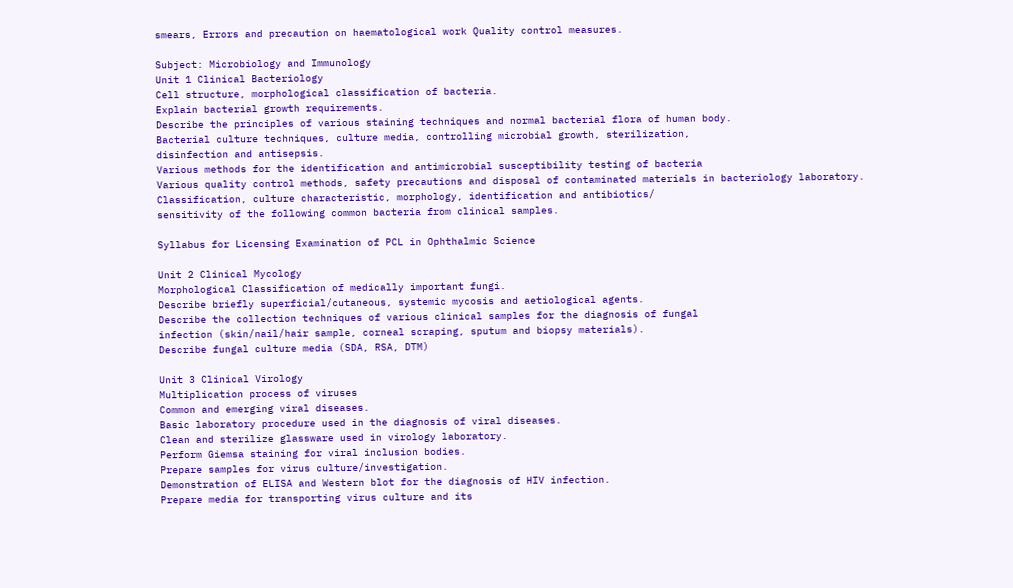smears, Errors and precaution on haematological work Quality control measures.

Subject: Microbiology and Immunology
Unit 1 Clinical Bacteriology
Cell structure, morphological classification of bacteria.
Explain bacterial growth requirements.
Describe the principles of various staining techniques and normal bacterial flora of human body.
Bacterial culture techniques, culture media, controlling microbial growth, sterilization,
disinfection and antisepsis.
Various methods for the identification and antimicrobial susceptibility testing of bacteria
Various quality control methods, safety precautions and disposal of contaminated materials in bacteriology laboratory.
Classification, culture characteristic, morphology, identification and antibiotics/
sensitivity of the following common bacteria from clinical samples.

Syllabus for Licensing Examination of PCL in Ophthalmic Science

Unit 2 Clinical Mycology
Morphological Classification of medically important fungi.
Describe briefly superficial/cutaneous, systemic mycosis and aetiological agents.
Describe the collection techniques of various clinical samples for the diagnosis of fungal
infection (skin/nail/hair sample, corneal scraping, sputum and biopsy materials).
Describe fungal culture media (SDA, RSA, DTM)

Unit 3 Clinical Virology
Multiplication process of viruses
Common and emerging viral diseases.
Basic laboratory procedure used in the diagnosis of viral diseases.
Clean and sterilize glassware used in virology laboratory.
Perform Giemsa staining for viral inclusion bodies.
Prepare samples for virus culture/investigation.
Demonstration of ELISA and Western blot for the diagnosis of HIV infection.
Prepare media for transporting virus culture and its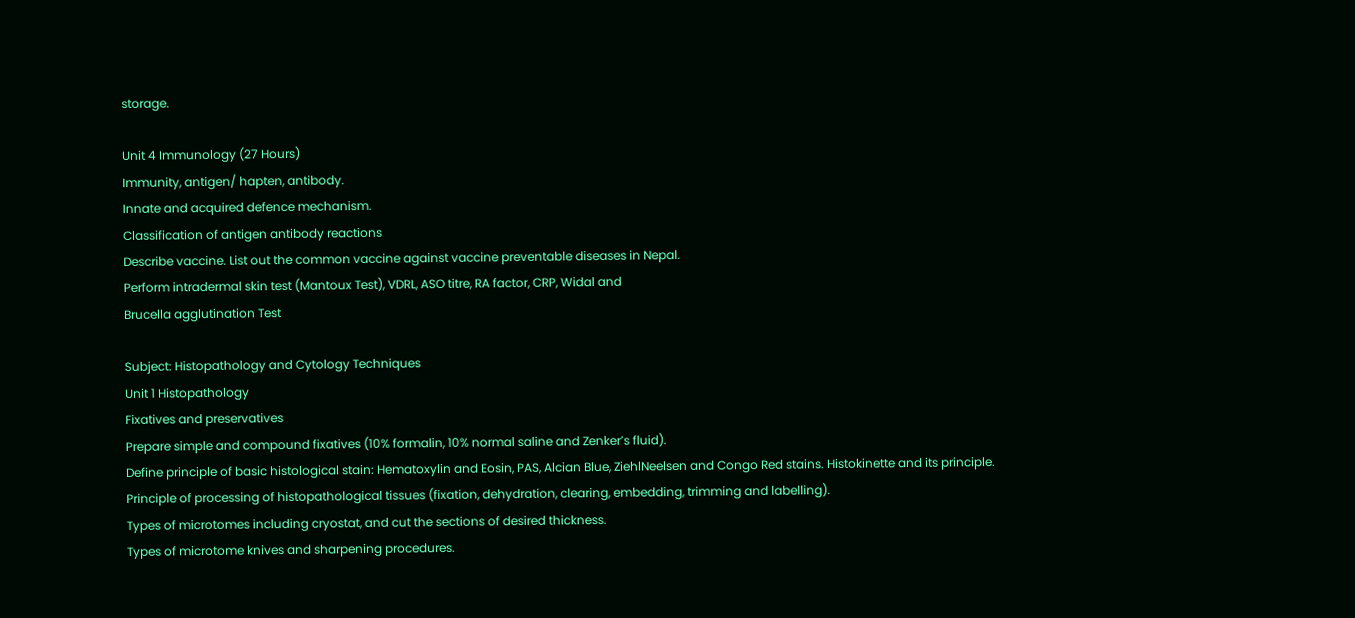storage.

Unit 4 Immunology (27 Hours)
Immunity, antigen/ hapten, antibody.
Innate and acquired defence mechanism.
Classification of antigen antibody reactions
Describe vaccine. List out the common vaccine against vaccine preventable diseases in Nepal.
Perform intradermal skin test (Mantoux Test), VDRL, ASO titre, RA factor, CRP, Widal and
Brucella agglutination Test

Subject: Histopathology and Cytology Techniques
Unit 1 Histopathology
Fixatives and preservatives
Prepare simple and compound fixatives (10% formalin, 10% normal saline and Zenker’s fluid).
Define principle of basic histological stain: Hematoxylin and Eosin, PAS, Alcian Blue, ZiehlNeelsen and Congo Red stains. Histokinette and its principle.
Principle of processing of histopathological tissues (fixation, dehydration, clearing, embedding, trimming and labelling).
Types of microtomes including cryostat, and cut the sections of desired thickness.
Types of microtome knives and sharpening procedures.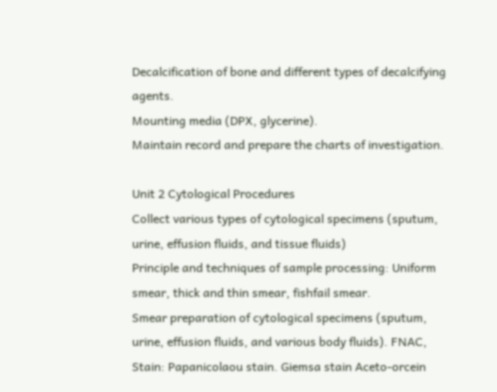Decalcification of bone and different types of decalcifying agents.
Mounting media (DPX, glycerine).
Maintain record and prepare the charts of investigation.

Unit 2 Cytological Procedures
Collect various types of cytological specimens (sputum, urine, effusion fluids, and tissue fluids)
Principle and techniques of sample processing: Uniform smear, thick and thin smear, fishfail smear.
Smear preparation of cytological specimens (sputum, urine, effusion fluids, and various body fluids). FNAC, Stain: Papanicolaou stain. Giemsa stain Aceto-orcein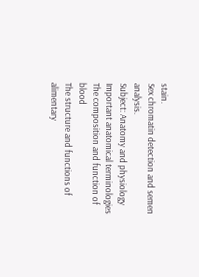stain.
Sex chromatin detection and semen analysis.
Subject: Anatomy and physiology
Important anatomical terminologies
The composition and function of blood
The structure and functions of alimentary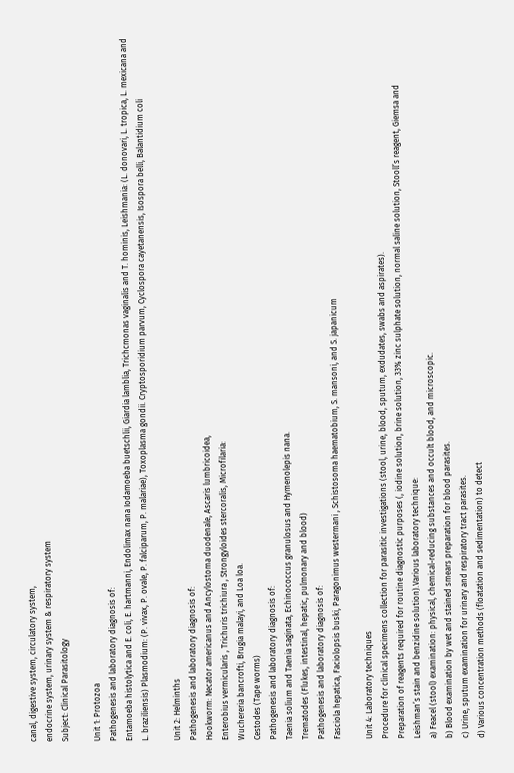canal, digestive system, circulatory system,
endocrine system, urinary system & respiratory system
Subject: Clinical Parasitology

Unit 1: Protozoa
Pathogenesis and laboratory diagnosis of:
Entamoeba histolytica and E. coli, E. hartmanni, Endolimax nana Iodamoeba buetschlii, Giardia lamblia, Trichcmonas vaginalis and T. hominis, Leishmania: (L. donovari, L. tropica, L. mexicana and L. braziliensis) Plasmodium: (P. vivax, P. ovale, P. falciparum, P. malariae), Toxoplasma gondii. Cryptosporidium parvum, Cyclospora cayetanensis, Isospora belli, Balantidium coli

Unit 2: Helminths
Pathogenesis and laboratory diagnosis of:
Hookworm: Necator americanus and Ancylostoma duodenale, Ascaris lumbricoidea,
Enterobius vermicularis , Trichuris trichiura , Strongyloides stercoralis, Microfilaria:
Wuchereria bancrofti, Brugia malayi, and Loa loa.
Cestodes (Tape worms)
Pathogenesis and laboratory diagnosis of:
Taenia solium and Taenia saginata, Echinococcus granulosus and Hymenolepis nana.
Trematodes (Flukes, intestinal, hepatic, pulmonary and blood)
Pathogenesis and laboratory diagnosis of:
Fasciola hepatica, Faciolopsis buski, Paragonimus westermani , Schistosoma haematobium, S. mansoni, and S. japanicum

Unit 4: Laboratory techniques
Procedure for clinical specimens collection for parasitic investigations (stool, urine, blood, sputum, exdudates, swabs and aspirates).
Preparation of reagents required for routine diagnostic purposes (, iodine solution, brine solution, 33% zinc sulphate solution, normal saline solution, Stooll’s reagent, Giemsa and
Leishman’s stain and benzidine solution).Various laboratory technique:
a) Feacel (stool) examination: physical, chemical-reducing substances and occult blood, and microscopic.
b) Blood examination by wet and stained smears preparation for blood parasites.
c) Urine, sputum examination for urinary and respiratory tract parasites.
d) Various concentration methods (floatation and sedimentation) to detect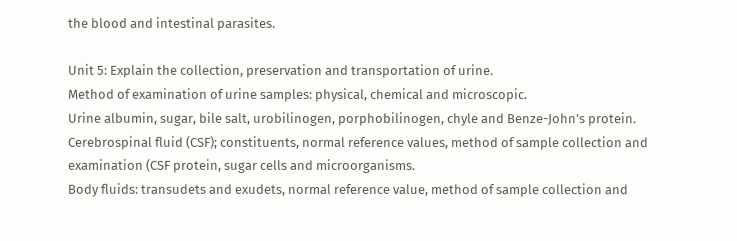the blood and intestinal parasites.

Unit 5: Explain the collection, preservation and transportation of urine.
Method of examination of urine samples: physical, chemical and microscopic.
Urine albumin, sugar, bile salt, urobilinogen, porphobilinogen, chyle and Benze-John’s protein.
Cerebrospinal fluid (CSF); constituents, normal reference values, method of sample collection and examination (CSF protein, sugar cells and microorganisms.
Body fluids: transudets and exudets, normal reference value, method of sample collection and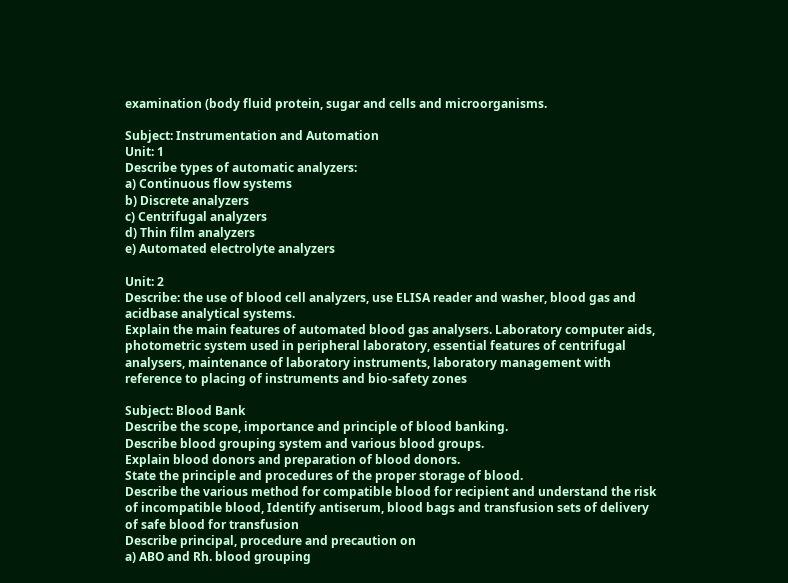examination (body fluid protein, sugar and cells and microorganisms.

Subject: Instrumentation and Automation
Unit: 1
Describe types of automatic analyzers:
a) Continuous flow systems
b) Discrete analyzers
c) Centrifugal analyzers
d) Thin film analyzers
e) Automated electrolyte analyzers

Unit: 2
Describe: the use of blood cell analyzers, use ELISA reader and washer, blood gas and acidbase analytical systems.
Explain the main features of automated blood gas analysers. Laboratory computer aids, photometric system used in peripheral laboratory, essential features of centrifugal analysers, maintenance of laboratory instruments, laboratory management with reference to placing of instruments and bio-safety zones

Subject: Blood Bank
Describe the scope, importance and principle of blood banking.
Describe blood grouping system and various blood groups.
Explain blood donors and preparation of blood donors.
State the principle and procedures of the proper storage of blood.
Describe the various method for compatible blood for recipient and understand the risk of incompatible blood, Identify antiserum, blood bags and transfusion sets of delivery of safe blood for transfusion
Describe principal, procedure and precaution on
a) ABO and Rh. blood grouping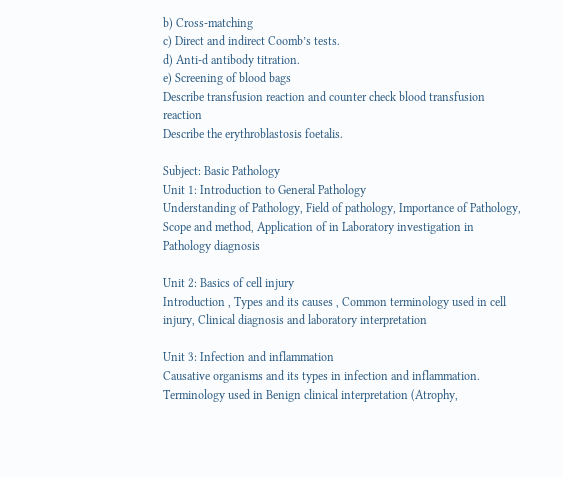b) Cross-matching
c) Direct and indirect Coomb’s tests.
d) Anti-d antibody titration.
e) Screening of blood bags
Describe transfusion reaction and counter check blood transfusion reaction
Describe the erythroblastosis foetalis.

Subject: Basic Pathology
Unit 1: Introduction to General Pathology
Understanding of Pathology, Field of pathology, Importance of Pathology, Scope and method, Application of in Laboratory investigation in Pathology diagnosis

Unit 2: Basics of cell injury
Introduction , Types and its causes , Common terminology used in cell injury, Clinical diagnosis and laboratory interpretation

Unit 3: Infection and inflammation
Causative organisms and its types in infection and inflammation.
Terminology used in Benign clinical interpretation (Atrophy,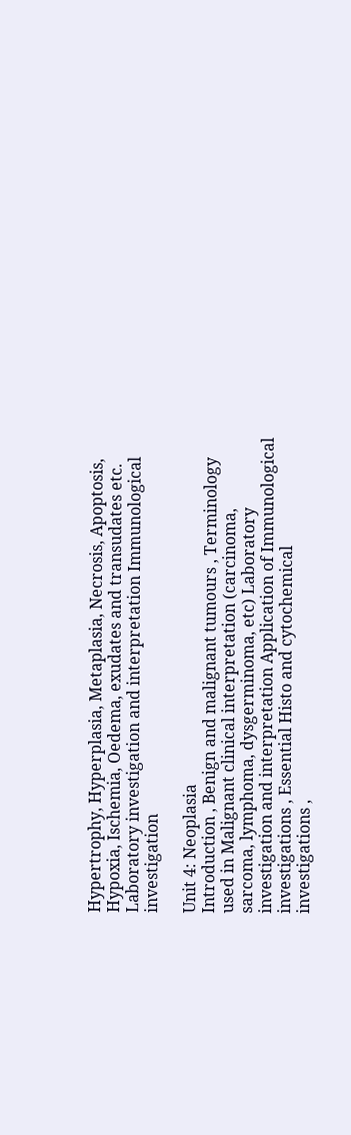Hypertrophy, Hyperplasia, Metaplasia, Necrosis, Apoptosis, Hypoxia, Ischemia, Oedema, exudates and transudates etc. Laboratory investigation and interpretation Immunological investigation

Unit 4: Neoplasia
Introduction , Benign and malignant tumours , Terminology used in Malignant clinical interpretation (carcinoma, sarcoma, lymphoma, dysgerminoma, etc) Laboratory investigation and interpretation Application of Immunological investigations , Essential Histo and cytochemical investigations ,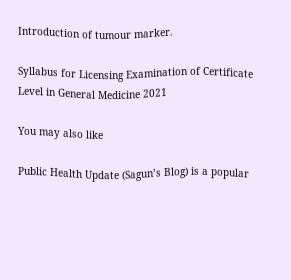Introduction of tumour marker.

Syllabus for Licensing Examination of Certificate Level in General Medicine 2021

You may also like

Public Health Update (Sagun’s Blog) is a popular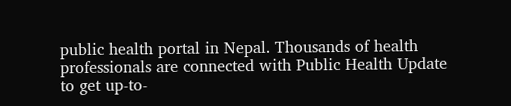public health portal in Nepal. Thousands of health professionals are connected with Public Health Update to get up-to-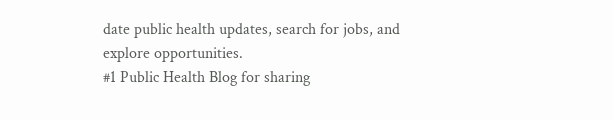date public health updates, search for jobs, and explore opportunities.
#1 Public Health Blog for sharing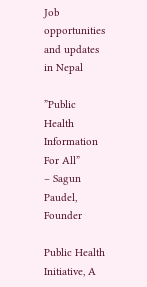Job opportunities and updates in Nepal

”Public Health Information For All”
– Sagun Paudel, Founder

Public Health Initiative, A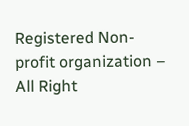Registered Non-profit organization – All Right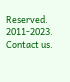Reserved. 2011-2023. Contact us.